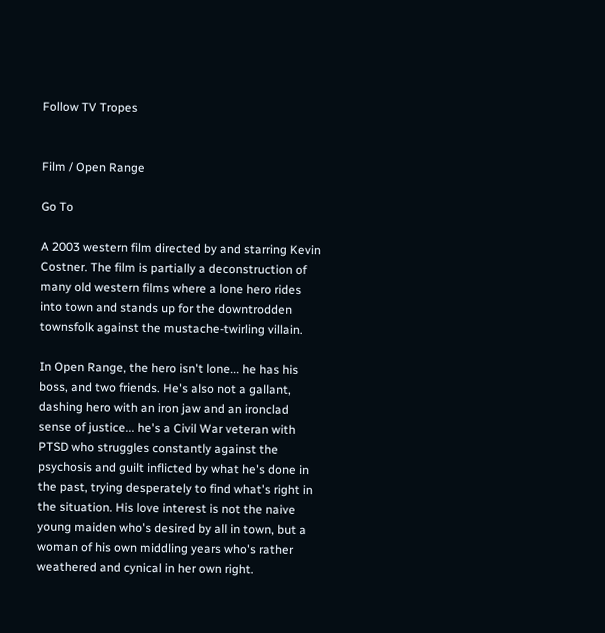Follow TV Tropes


Film / Open Range

Go To

A 2003 western film directed by and starring Kevin Costner. The film is partially a deconstruction of many old western films where a lone hero rides into town and stands up for the downtrodden townsfolk against the mustache-twirling villain.

In Open Range, the hero isn't lone... he has his boss, and two friends. He's also not a gallant, dashing hero with an iron jaw and an ironclad sense of justice... he's a Civil War veteran with PTSD who struggles constantly against the psychosis and guilt inflicted by what he's done in the past, trying desperately to find what's right in the situation. His love interest is not the naive young maiden who's desired by all in town, but a woman of his own middling years who's rather weathered and cynical in her own right.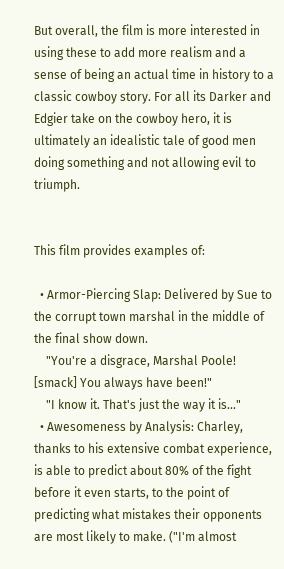But overall, the film is more interested in using these to add more realism and a sense of being an actual time in history to a classic cowboy story. For all its Darker and Edgier take on the cowboy hero, it is ultimately an idealistic tale of good men doing something and not allowing evil to triumph.


This film provides examples of:

  • Armor-Piercing Slap: Delivered by Sue to the corrupt town marshal in the middle of the final show down.
    "You're a disgrace, Marshal Poole! [smack] You always have been!"
    "I know it. That's just the way it is..."
  • Awesomeness by Analysis: Charley, thanks to his extensive combat experience, is able to predict about 80% of the fight before it even starts, to the point of predicting what mistakes their opponents are most likely to make. ("I'm almost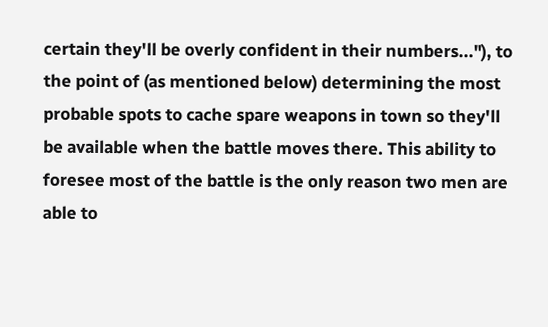certain they'll be overly confident in their numbers..."), to the point of (as mentioned below) determining the most probable spots to cache spare weapons in town so they'll be available when the battle moves there. This ability to foresee most of the battle is the only reason two men are able to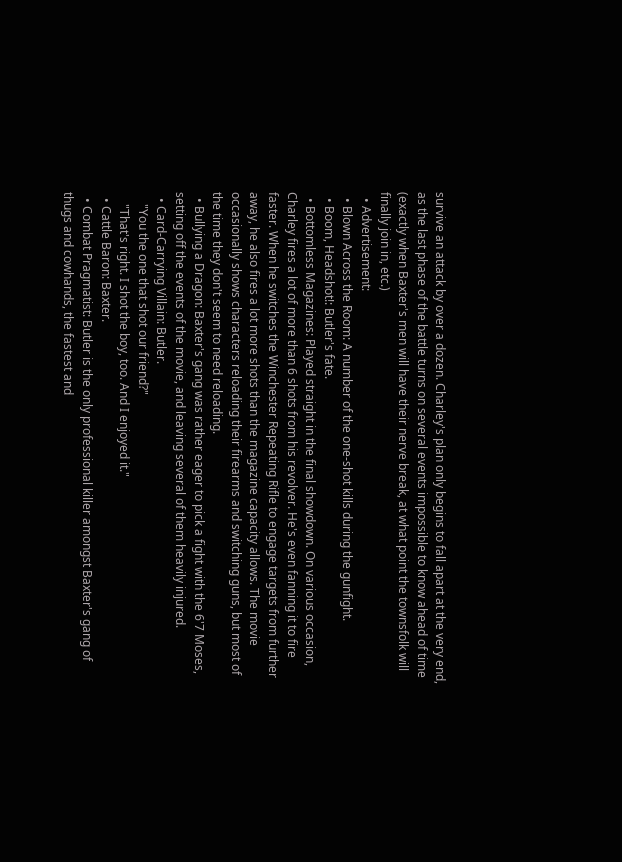survive an attack by over a dozen. Charley's plan only begins to fall apart at the very end, as the last phase of the battle turns on several events impossible to know ahead of time (exactly when Baxter's men will have their nerve break, at what point the townsfolk will finally join in, etc.)
  • Advertisement:
  • Blown Across the Room: A number of the one-shot kills during the gunfight.
  • Boom, Headshot!: Butler's fate.
  • Bottomless Magazines: Played straight in the final showdown. On various occasion, Charley fires a lot of more than 6 shots from his revolver. He's even fanning it to fire faster. When he switches the Winchester Repeating Rifle to engage targets from further away, he also fires a lot more shots than the magazine capacity allows. The movie occasionally shows characters reloading their firearms and switching guns, but most of the time they don't seem to need reloading.
  • Bullying a Dragon: Baxter's gang was rather eager to pick a fight with the 6'7 Moses, setting off the events of the movie, and leaving several of them heavily injured.
  • Card-Carrying Villain: Butler.
    "You the one that shot our friend?"
    "That's right. I shot the boy, too. And I enjoyed it."
  • Cattle Baron: Baxter.
  • Combat Pragmatist: Butler is the only professional killer amongst Baxter's gang of thugs and cowhands, the fastest and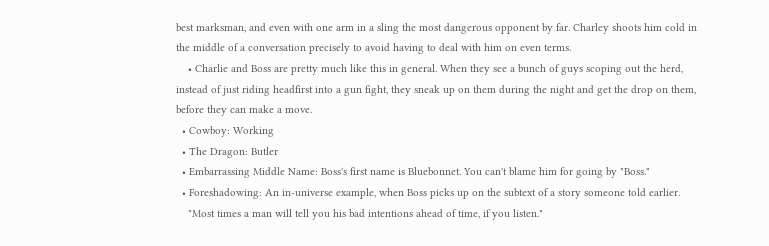best marksman, and even with one arm in a sling the most dangerous opponent by far. Charley shoots him cold in the middle of a conversation precisely to avoid having to deal with him on even terms.
    • Charlie and Boss are pretty much like this in general. When they see a bunch of guys scoping out the herd, instead of just riding headfirst into a gun fight, they sneak up on them during the night and get the drop on them, before they can make a move.
  • Cowboy: Working
  • The Dragon: Butler
  • Embarrassing Middle Name: Boss's first name is Bluebonnet. You can't blame him for going by "Boss."
  • Foreshadowing: An in-universe example, when Boss picks up on the subtext of a story someone told earlier.
    "Most times a man will tell you his bad intentions ahead of time, if you listen."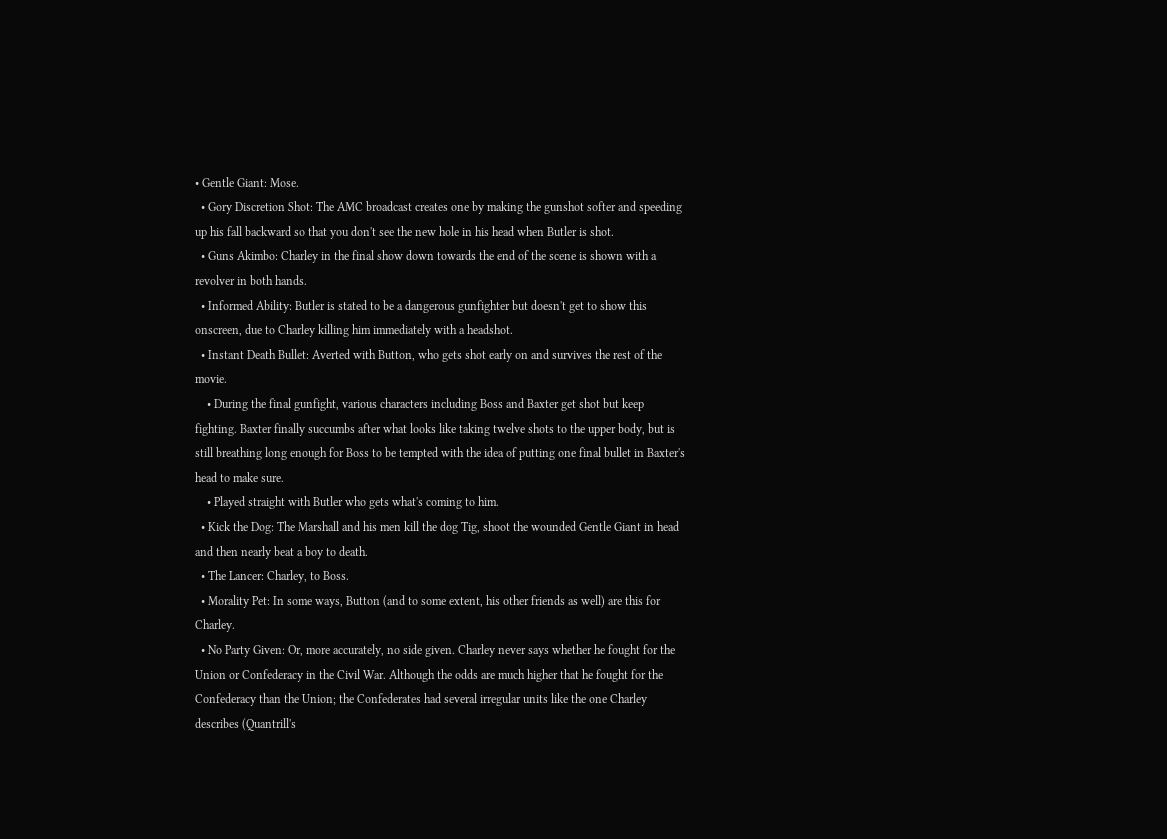• Gentle Giant: Mose.
  • Gory Discretion Shot: The AMC broadcast creates one by making the gunshot softer and speeding up his fall backward so that you don't see the new hole in his head when Butler is shot.
  • Guns Akimbo: Charley in the final show down towards the end of the scene is shown with a revolver in both hands.
  • Informed Ability: Butler is stated to be a dangerous gunfighter but doesn't get to show this onscreen, due to Charley killing him immediately with a headshot.
  • Instant Death Bullet: Averted with Button, who gets shot early on and survives the rest of the movie.
    • During the final gunfight, various characters including Boss and Baxter get shot but keep fighting. Baxter finally succumbs after what looks like taking twelve shots to the upper body, but is still breathing long enough for Boss to be tempted with the idea of putting one final bullet in Baxter's head to make sure.
    • Played straight with Butler who gets what's coming to him.
  • Kick the Dog: The Marshall and his men kill the dog Tig, shoot the wounded Gentle Giant in head and then nearly beat a boy to death.
  • The Lancer: Charley, to Boss.
  • Morality Pet: In some ways, Button (and to some extent, his other friends as well) are this for Charley.
  • No Party Given: Or, more accurately, no side given. Charley never says whether he fought for the Union or Confederacy in the Civil War. Although the odds are much higher that he fought for the Confederacy than the Union; the Confederates had several irregular units like the one Charley describes (Quantrill's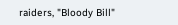raiders, "Bloody Bill"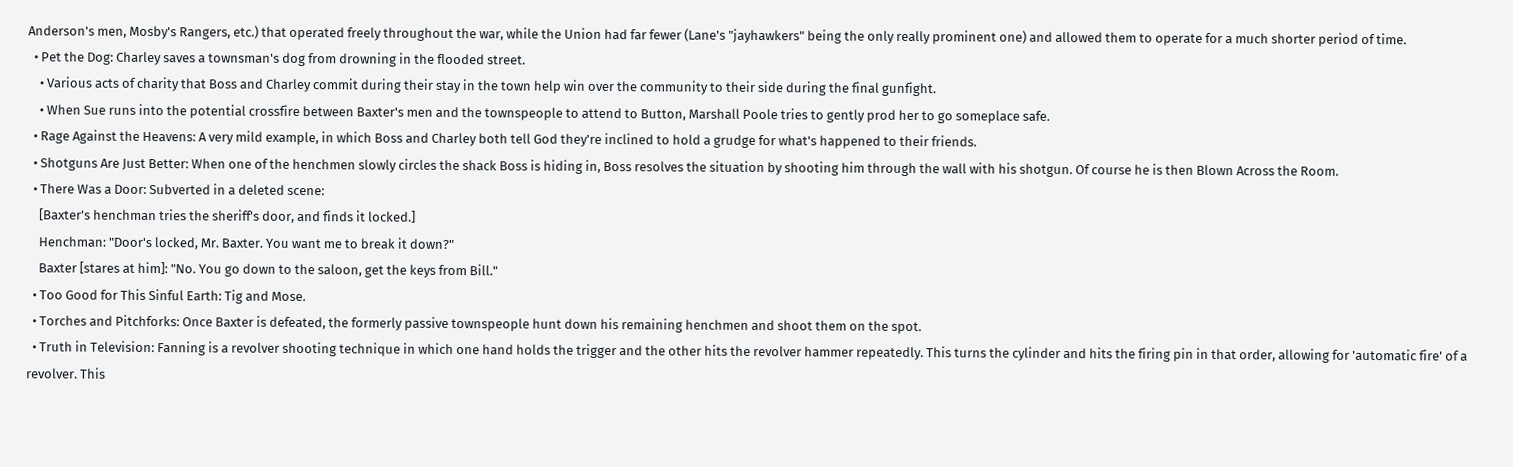Anderson's men, Mosby's Rangers, etc.) that operated freely throughout the war, while the Union had far fewer (Lane's "jayhawkers" being the only really prominent one) and allowed them to operate for a much shorter period of time.
  • Pet the Dog: Charley saves a townsman's dog from drowning in the flooded street.
    • Various acts of charity that Boss and Charley commit during their stay in the town help win over the community to their side during the final gunfight.
    • When Sue runs into the potential crossfire between Baxter's men and the townspeople to attend to Button, Marshall Poole tries to gently prod her to go someplace safe.
  • Rage Against the Heavens: A very mild example, in which Boss and Charley both tell God they're inclined to hold a grudge for what's happened to their friends.
  • Shotguns Are Just Better: When one of the henchmen slowly circles the shack Boss is hiding in, Boss resolves the situation by shooting him through the wall with his shotgun. Of course he is then Blown Across the Room.
  • There Was a Door: Subverted in a deleted scene:
    [Baxter's henchman tries the sheriff's door, and finds it locked.]
    Henchman: "Door's locked, Mr. Baxter. You want me to break it down?"
    Baxter [stares at him]: "No. You go down to the saloon, get the keys from Bill."
  • Too Good for This Sinful Earth: Tig and Mose.
  • Torches and Pitchforks: Once Baxter is defeated, the formerly passive townspeople hunt down his remaining henchmen and shoot them on the spot.
  • Truth in Television: Fanning is a revolver shooting technique in which one hand holds the trigger and the other hits the revolver hammer repeatedly. This turns the cylinder and hits the firing pin in that order, allowing for 'automatic fire' of a revolver. This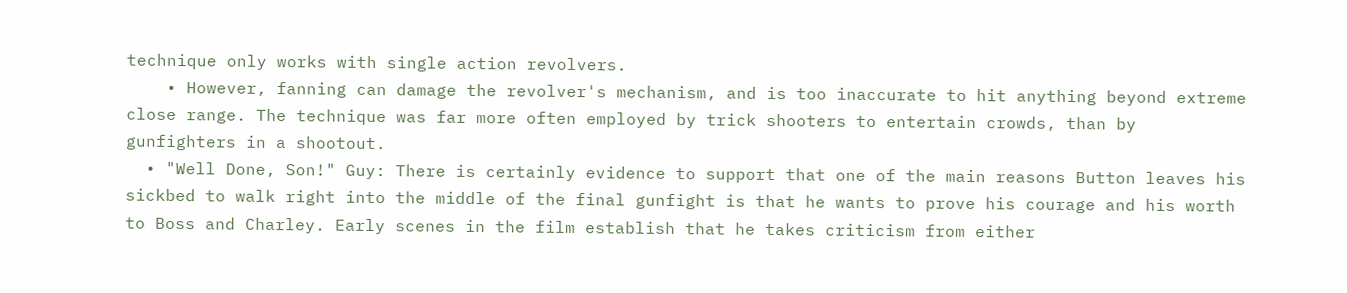technique only works with single action revolvers.
    • However, fanning can damage the revolver's mechanism, and is too inaccurate to hit anything beyond extreme close range. The technique was far more often employed by trick shooters to entertain crowds, than by gunfighters in a shootout.
  • "Well Done, Son!" Guy: There is certainly evidence to support that one of the main reasons Button leaves his sickbed to walk right into the middle of the final gunfight is that he wants to prove his courage and his worth to Boss and Charley. Early scenes in the film establish that he takes criticism from either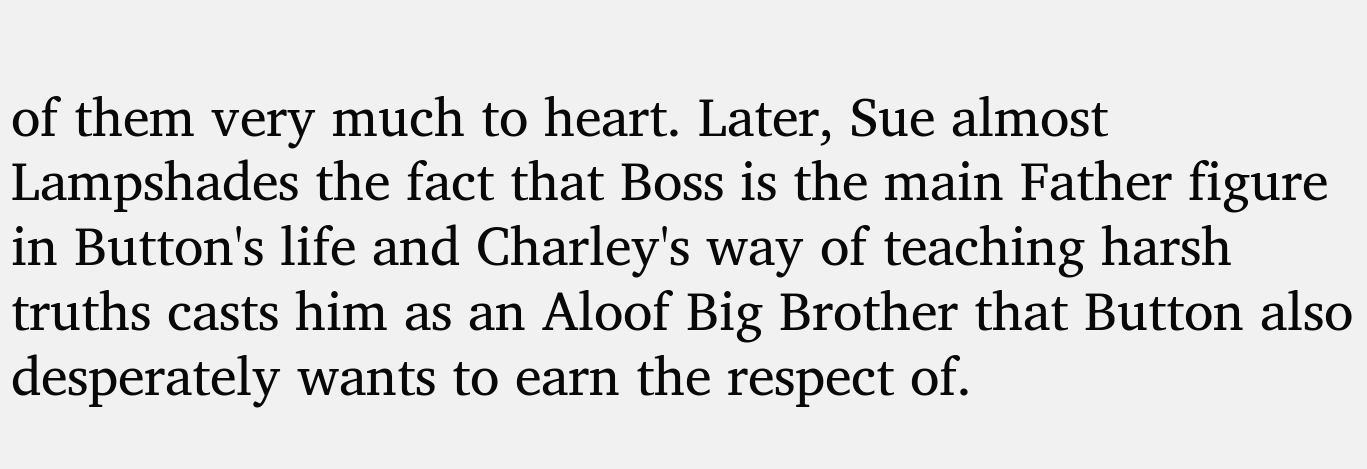of them very much to heart. Later, Sue almost Lampshades the fact that Boss is the main Father figure in Button's life and Charley's way of teaching harsh truths casts him as an Aloof Big Brother that Button also desperately wants to earn the respect of.